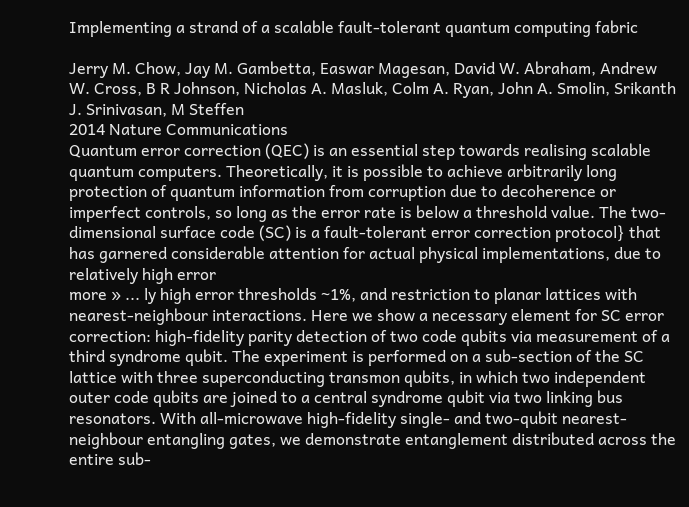Implementing a strand of a scalable fault-tolerant quantum computing fabric

Jerry M. Chow, Jay M. Gambetta, Easwar Magesan, David W. Abraham, Andrew W. Cross, B R Johnson, Nicholas A. Masluk, Colm A. Ryan, John A. Smolin, Srikanth J. Srinivasan, M Steffen
2014 Nature Communications
Quantum error correction (QEC) is an essential step towards realising scalable quantum computers. Theoretically, it is possible to achieve arbitrarily long protection of quantum information from corruption due to decoherence or imperfect controls, so long as the error rate is below a threshold value. The two-dimensional surface code (SC) is a fault-tolerant error correction protocol} that has garnered considerable attention for actual physical implementations, due to relatively high error
more » ... ly high error thresholds ~1%, and restriction to planar lattices with nearest-neighbour interactions. Here we show a necessary element for SC error correction: high-fidelity parity detection of two code qubits via measurement of a third syndrome qubit. The experiment is performed on a sub-section of the SC lattice with three superconducting transmon qubits, in which two independent outer code qubits are joined to a central syndrome qubit via two linking bus resonators. With all-microwave high-fidelity single- and two-qubit nearest-neighbour entangling gates, we demonstrate entanglement distributed across the entire sub-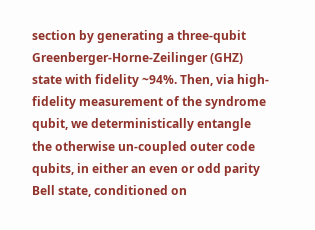section by generating a three-qubit Greenberger-Horne-Zeilinger (GHZ) state with fidelity ~94%. Then, via high-fidelity measurement of the syndrome qubit, we deterministically entangle the otherwise un-coupled outer code qubits, in either an even or odd parity Bell state, conditioned on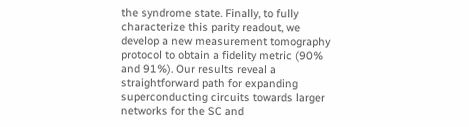the syndrome state. Finally, to fully characterize this parity readout, we develop a new measurement tomography protocol to obtain a fidelity metric (90% and 91%). Our results reveal a straightforward path for expanding superconducting circuits towards larger networks for the SC and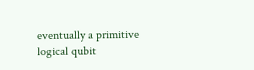eventually a primitive logical qubit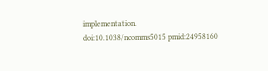implementation.
doi:10.1038/ncomms5015 pmid:24958160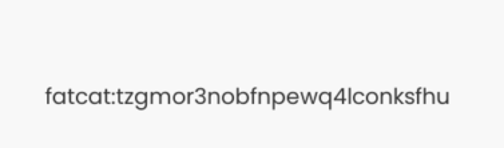fatcat:tzgmor3nobfnpewq4lconksfhu